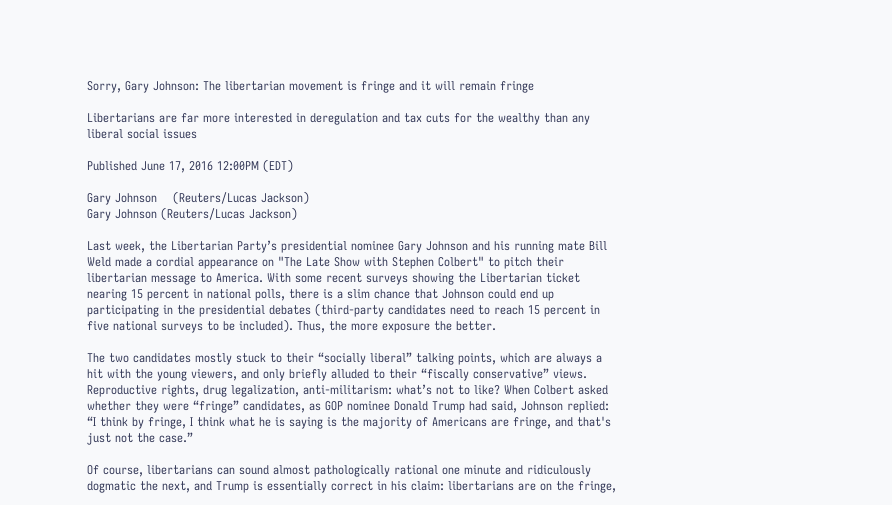Sorry, Gary Johnson: The libertarian movement is fringe and it will remain fringe

Libertarians are far more interested in deregulation and tax cuts for the wealthy than any liberal social issues

Published June 17, 2016 12:00PM (EDT)

Gary Johnson    (Reuters/Lucas Jackson)
Gary Johnson (Reuters/Lucas Jackson)

Last week, the Libertarian Party’s presidential nominee Gary Johnson and his running mate Bill Weld made a cordial appearance on "The Late Show with Stephen Colbert" to pitch their libertarian message to America. With some recent surveys showing the Libertarian ticket nearing 15 percent in national polls, there is a slim chance that Johnson could end up participating in the presidential debates (third-party candidates need to reach 15 percent in five national surveys to be included). Thus, the more exposure the better.

The two candidates mostly stuck to their “socially liberal” talking points, which are always a hit with the young viewers, and only briefly alluded to their “fiscally conservative” views. Reproductive rights, drug legalization, anti-militarism: what’s not to like? When Colbert asked whether they were “fringe” candidates, as GOP nominee Donald Trump had said, Johnson replied: “I think by fringe, I think what he is saying is the majority of Americans are fringe, and that's just not the case.”

Of course, libertarians can sound almost pathologically rational one minute and ridiculously dogmatic the next, and Trump is essentially correct in his claim: libertarians are on the fringe,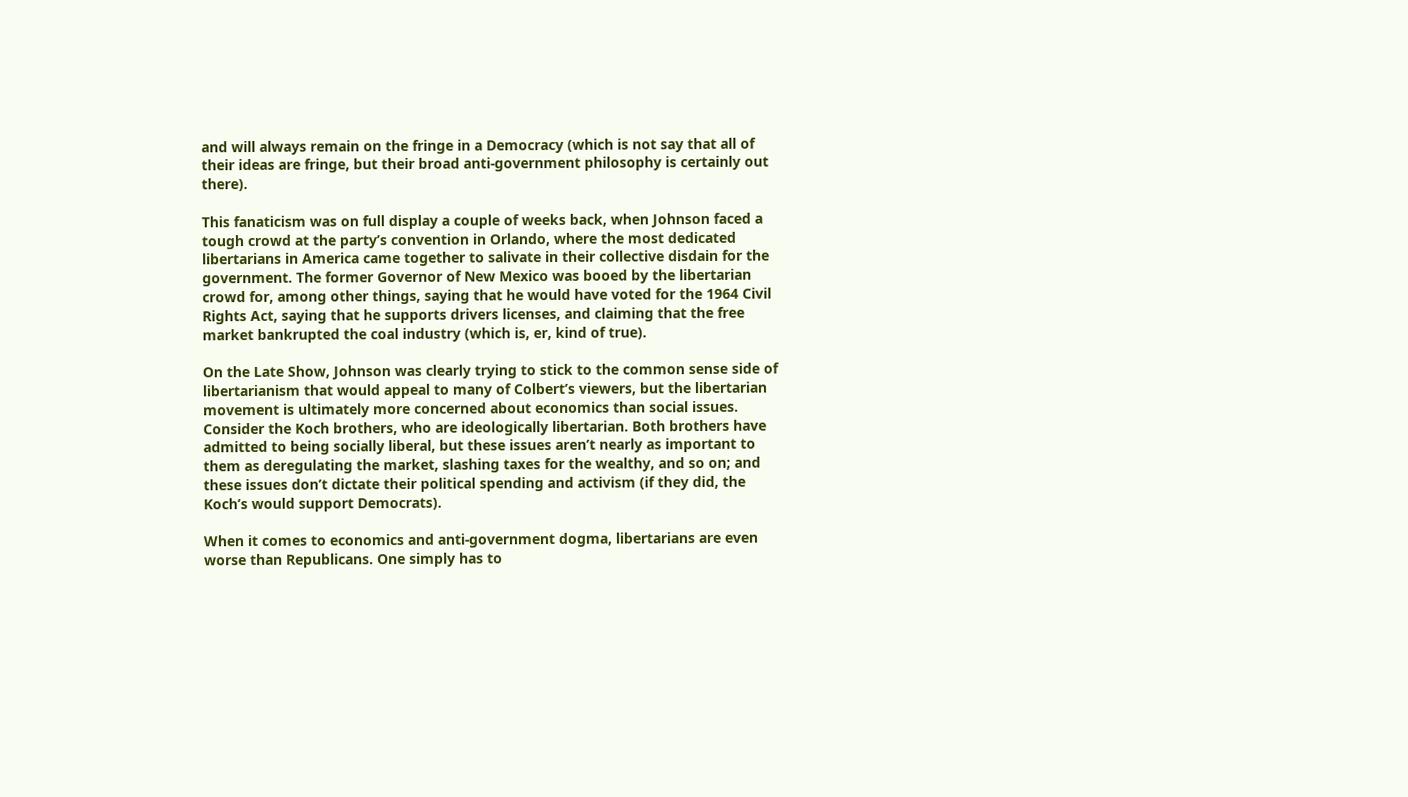and will always remain on the fringe in a Democracy (which is not say that all of their ideas are fringe, but their broad anti-government philosophy is certainly out there).

This fanaticism was on full display a couple of weeks back, when Johnson faced a tough crowd at the party’s convention in Orlando, where the most dedicated libertarians in America came together to salivate in their collective disdain for the government. The former Governor of New Mexico was booed by the libertarian crowd for, among other things, saying that he would have voted for the 1964 Civil Rights Act, saying that he supports drivers licenses, and claiming that the free market bankrupted the coal industry (which is, er, kind of true).

On the Late Show, Johnson was clearly trying to stick to the common sense side of libertarianism that would appeal to many of Colbert’s viewers, but the libertarian movement is ultimately more concerned about economics than social issues. Consider the Koch brothers, who are ideologically libertarian. Both brothers have admitted to being socially liberal, but these issues aren’t nearly as important to them as deregulating the market, slashing taxes for the wealthy, and so on; and these issues don’t dictate their political spending and activism (if they did, the Koch’s would support Democrats).

When it comes to economics and anti-government dogma, libertarians are even worse than Republicans. One simply has to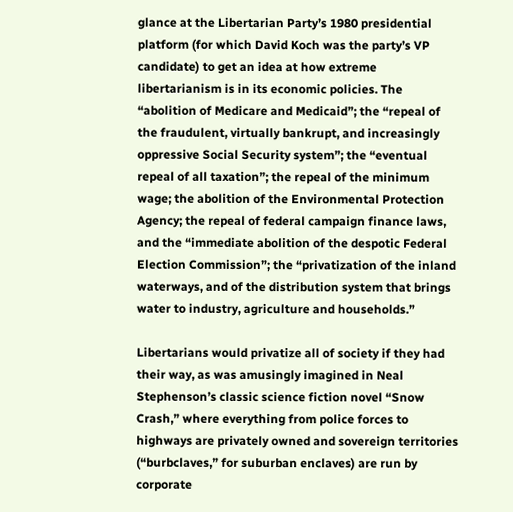glance at the Libertarian Party’s 1980 presidential platform (for which David Koch was the party’s VP candidate) to get an idea at how extreme libertarianism is in its economic policies. The “abolition of Medicare and Medicaid”; the “repeal of the fraudulent, virtually bankrupt, and increasingly oppressive Social Security system”; the “eventual repeal of all taxation”; the repeal of the minimum wage; the abolition of the Environmental Protection Agency; the repeal of federal campaign finance laws, and the “immediate abolition of the despotic Federal Election Commission”; the “privatization of the inland waterways, and of the distribution system that brings water to industry, agriculture and households.”

Libertarians would privatize all of society if they had their way, as was amusingly imagined in Neal Stephenson’s classic science fiction novel “Snow Crash,” where everything from police forces to highways are privately owned and sovereign territories (“burbclaves,” for suburban enclaves) are run by corporate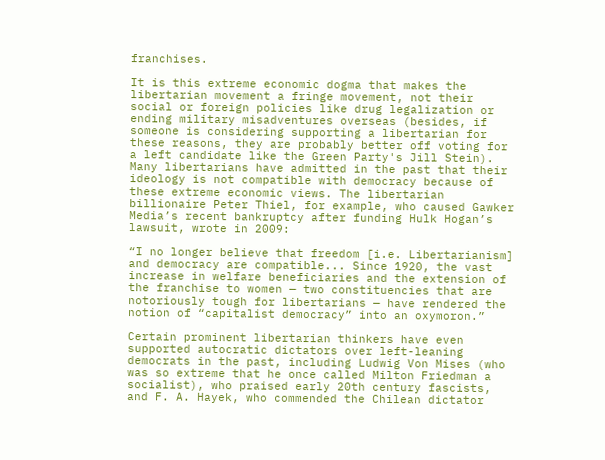franchises.

It is this extreme economic dogma that makes the libertarian movement a fringe movement, not their social or foreign policies like drug legalization or ending military misadventures overseas (besides, if someone is considering supporting a libertarian for these reasons, they are probably better off voting for a left candidate like the Green Party's Jill Stein). Many libertarians have admitted in the past that their ideology is not compatible with democracy because of these extreme economic views. The libertarian billionaire Peter Thiel, for example, who caused Gawker Media’s recent bankruptcy after funding Hulk Hogan’s lawsuit, wrote in 2009:

“I no longer believe that freedom [i.e. Libertarianism] and democracy are compatible... Since 1920, the vast increase in welfare beneficiaries and the extension of the franchise to women — two constituencies that are notoriously tough for libertarians — have rendered the notion of “capitalist democracy” into an oxymoron.”

Certain prominent libertarian thinkers have even supported autocratic dictators over left-leaning democrats in the past, including Ludwig Von Mises (who was so extreme that he once called Milton Friedman a socialist), who praised early 20th century fascists, and F. A. Hayek, who commended the Chilean dictator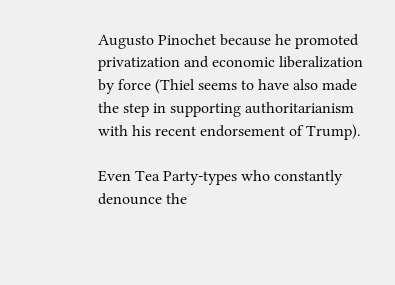Augusto Pinochet because he promoted privatization and economic liberalization by force (Thiel seems to have also made the step in supporting authoritarianism with his recent endorsement of Trump).

Even Tea Party-types who constantly denounce the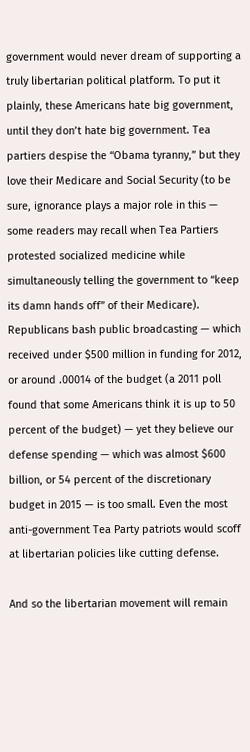government would never dream of supporting a truly libertarian political platform. To put it plainly, these Americans hate big government, until they don’t hate big government. Tea partiers despise the “Obama tyranny,” but they love their Medicare and Social Security (to be sure, ignorance plays a major role in this — some readers may recall when Tea Partiers protested socialized medicine while simultaneously telling the government to “keep its damn hands off” of their Medicare). Republicans bash public broadcasting — which received under $500 million in funding for 2012, or around .00014 of the budget (a 2011 poll found that some Americans think it is up to 50 percent of the budget) — yet they believe our defense spending — which was almost $600 billion, or 54 percent of the discretionary budget in 2015 — is too small. Even the most anti-government Tea Party patriots would scoff at libertarian policies like cutting defense.

And so the libertarian movement will remain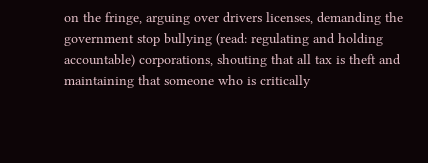on the fringe, arguing over drivers licenses, demanding the government stop bullying (read: regulating and holding accountable) corporations, shouting that all tax is theft and maintaining that someone who is critically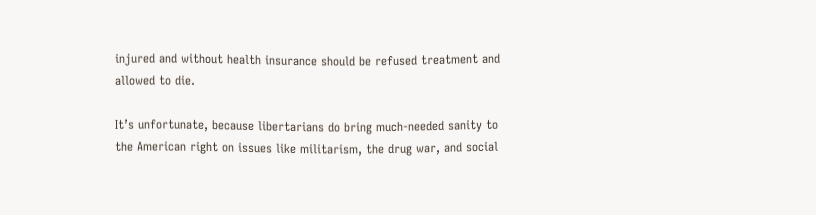injured and without health insurance should be refused treatment and allowed to die.

It’s unfortunate, because libertarians do bring much-needed sanity to the American right on issues like militarism, the drug war, and social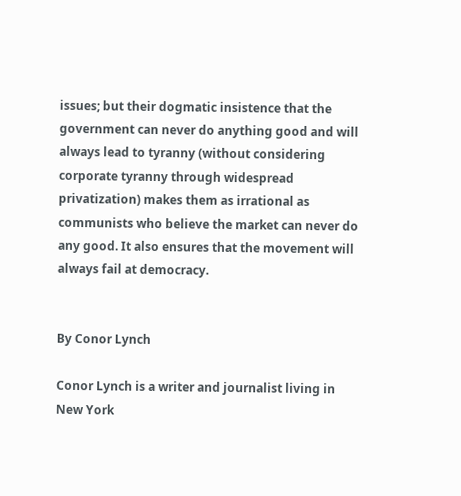issues; but their dogmatic insistence that the government can never do anything good and will always lead to tyranny (without considering corporate tyranny through widespread privatization) makes them as irrational as communists who believe the market can never do any good. It also ensures that the movement will always fail at democracy.


By Conor Lynch

Conor Lynch is a writer and journalist living in New York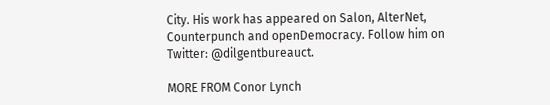City. His work has appeared on Salon, AlterNet, Counterpunch and openDemocracy. Follow him on Twitter: @dilgentbureauct.

MORE FROM Conor Lynch